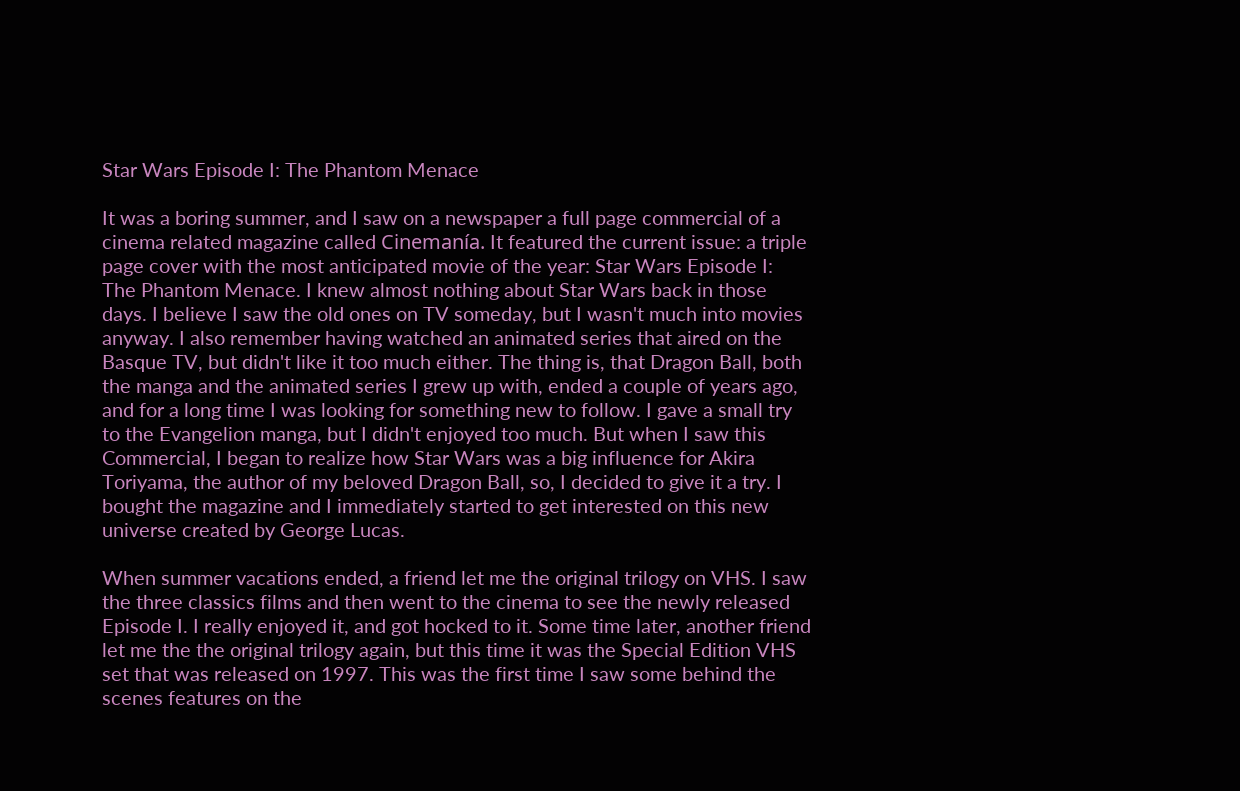Star Wars Episode I: The Phantom Menace

It was a boring summer, and I saw on a newspaper a full page commercial of a cinema related magazine called Cinemanía. It featured the current issue: a triple page cover with the most anticipated movie of the year: Star Wars Episode I: The Phantom Menace. I knew almost nothing about Star Wars back in those days. I believe I saw the old ones on TV someday, but I wasn't much into movies anyway. I also remember having watched an animated series that aired on the Basque TV, but didn't like it too much either. The thing is, that Dragon Ball, both the manga and the animated series I grew up with, ended a couple of years ago, and for a long time I was looking for something new to follow. I gave a small try to the Evangelion manga, but I didn't enjoyed too much. But when I saw this Commercial, I began to realize how Star Wars was a big influence for Akira Toriyama, the author of my beloved Dragon Ball, so, I decided to give it a try. I bought the magazine and I immediately started to get interested on this new universe created by George Lucas.

When summer vacations ended, a friend let me the original trilogy on VHS. I saw the three classics films and then went to the cinema to see the newly released Episode I. I really enjoyed it, and got hocked to it. Some time later, another friend let me the the original trilogy again, but this time it was the Special Edition VHS set that was released on 1997. This was the first time I saw some behind the scenes features on the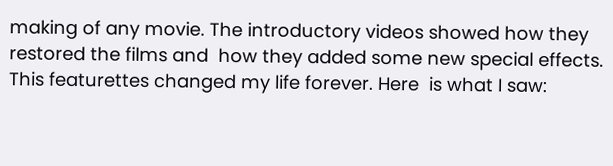making of any movie. The introductory videos showed how they restored the films and  how they added some new special effects. This featurettes changed my life forever. Here  is what I saw: